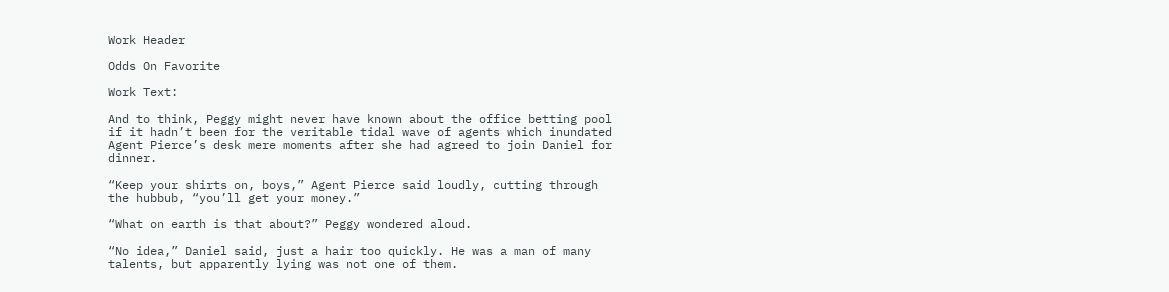Work Header

Odds On Favorite

Work Text:

And to think, Peggy might never have known about the office betting pool if it hadn’t been for the veritable tidal wave of agents which inundated Agent Pierce’s desk mere moments after she had agreed to join Daniel for dinner.

“Keep your shirts on, boys,” Agent Pierce said loudly, cutting through the hubbub, “you’ll get your money.”

“What on earth is that about?” Peggy wondered aloud.

“No idea,” Daniel said, just a hair too quickly. He was a man of many talents, but apparently lying was not one of them.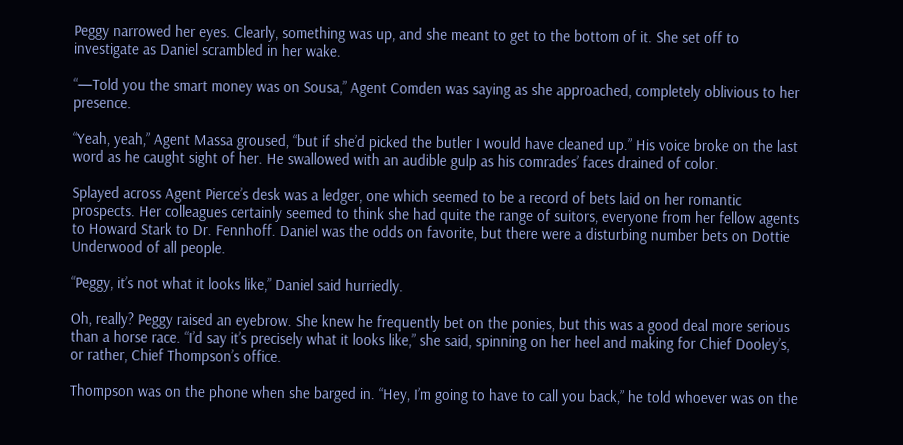Peggy narrowed her eyes. Clearly, something was up, and she meant to get to the bottom of it. She set off to investigate as Daniel scrambled in her wake.

“—Told you the smart money was on Sousa,” Agent Comden was saying as she approached, completely oblivious to her presence.

“Yeah, yeah,” Agent Massa groused, “but if she’d picked the butler I would have cleaned up.” His voice broke on the last word as he caught sight of her. He swallowed with an audible gulp as his comrades’ faces drained of color.

Splayed across Agent Pierce’s desk was a ledger, one which seemed to be a record of bets laid on her romantic prospects. Her colleagues certainly seemed to think she had quite the range of suitors, everyone from her fellow agents to Howard Stark to Dr. Fennhoff. Daniel was the odds on favorite, but there were a disturbing number bets on Dottie Underwood of all people.

“Peggy, it’s not what it looks like,” Daniel said hurriedly.

Oh, really? Peggy raised an eyebrow. She knew he frequently bet on the ponies, but this was a good deal more serious than a horse race. “I’d say it’s precisely what it looks like,” she said, spinning on her heel and making for Chief Dooley’s, or rather, Chief Thompson’s office.

Thompson was on the phone when she barged in. “Hey, I’m going to have to call you back,” he told whoever was on the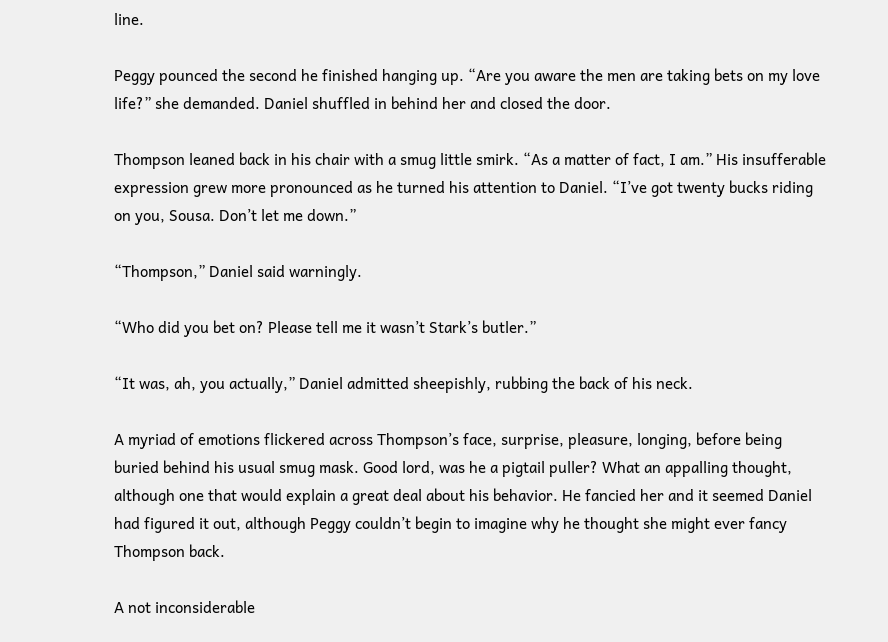line.

Peggy pounced the second he finished hanging up. “Are you aware the men are taking bets on my love life?” she demanded. Daniel shuffled in behind her and closed the door.

Thompson leaned back in his chair with a smug little smirk. “As a matter of fact, I am.” His insufferable expression grew more pronounced as he turned his attention to Daniel. “I’ve got twenty bucks riding on you, Sousa. Don’t let me down.”

“Thompson,” Daniel said warningly.

“Who did you bet on? Please tell me it wasn’t Stark’s butler.”

“It was, ah, you actually,” Daniel admitted sheepishly, rubbing the back of his neck.

A myriad of emotions flickered across Thompson’s face, surprise, pleasure, longing, before being buried behind his usual smug mask. Good lord, was he a pigtail puller? What an appalling thought, although one that would explain a great deal about his behavior. He fancied her and it seemed Daniel had figured it out, although Peggy couldn’t begin to imagine why he thought she might ever fancy Thompson back.

A not inconsiderable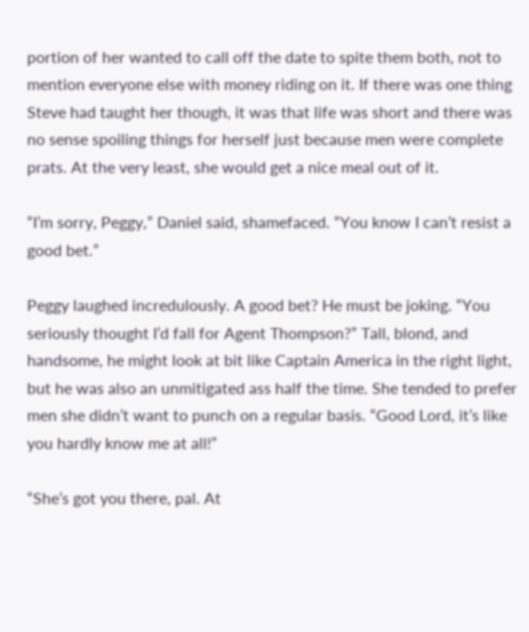portion of her wanted to call off the date to spite them both, not to mention everyone else with money riding on it. If there was one thing Steve had taught her though, it was that life was short and there was no sense spoiling things for herself just because men were complete prats. At the very least, she would get a nice meal out of it.

“I’m sorry, Peggy,” Daniel said, shamefaced. “You know I can’t resist a good bet.”

Peggy laughed incredulously. A good bet? He must be joking. “You seriously thought I’d fall for Agent Thompson?” Tall, blond, and handsome, he might look at bit like Captain America in the right light, but he was also an unmitigated ass half the time. She tended to prefer men she didn’t want to punch on a regular basis. “Good Lord, it’s like you hardly know me at all!”

“She’s got you there, pal. At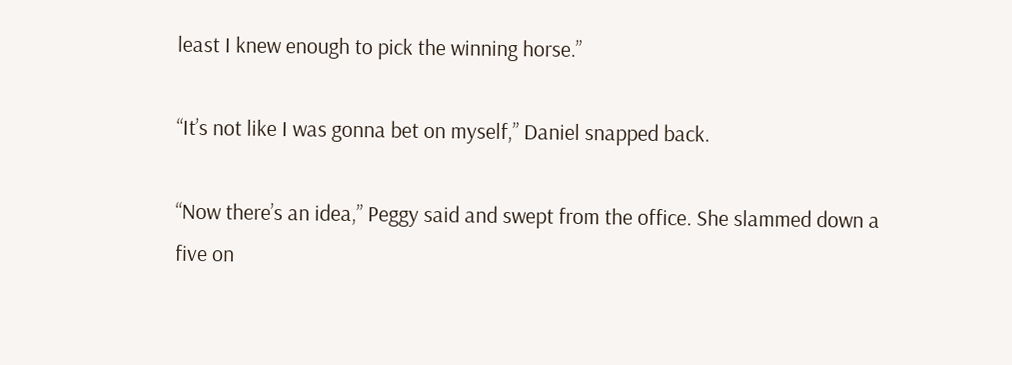least I knew enough to pick the winning horse.”

“It’s not like I was gonna bet on myself,” Daniel snapped back.

“Now there’s an idea,” Peggy said and swept from the office. She slammed down a five on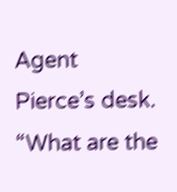Agent Pierce’s desk. “What are the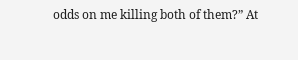odds on me killing both of them?” At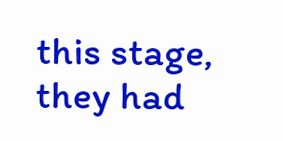this stage, they had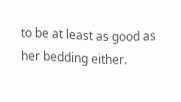to be at least as good as her bedding either.